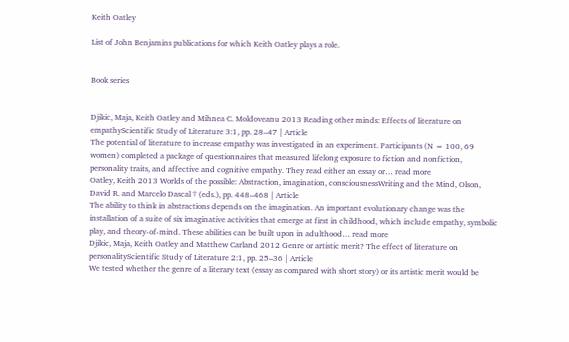Keith Oatley

List of John Benjamins publications for which Keith Oatley plays a role.


Book series


Djikic, Maja, Keith Oatley and Mihnea C. Moldoveanu 2013 Reading other minds: Effects of literature on empathyScientific Study of Literature 3:1, pp. 28–47 | Article
The potential of literature to increase empathy was investigated in an experiment. Participants (N = 100, 69 women) completed a package of questionnaires that measured lifelong exposure to fiction and nonfiction, personality traits, and affective and cognitive empathy. They read either an essay or… read more
Oatley, Keith 2013 Worlds of the possible: Abstraction, imagination, consciousnessWriting and the Mind, Olson, David R. and Marcelo Dascal † (eds.), pp. 448–468 | Article
The ability to think in abstractions depends on the imagination. An important evolutionary change was the installation of a suite of six imaginative activities that emerge at first in childhood, which include empathy, symbolic play, and theory-of-mind. These abilities can be built upon in adulthood… read more
Djikic, Maja, Keith Oatley and Matthew Carland 2012 Genre or artistic merit? The effect of literature on personalityScientific Study of Literature 2:1, pp. 25–36 | Article
We tested whether the genre of a literary text (essay as compared with short story) or its artistic merit would be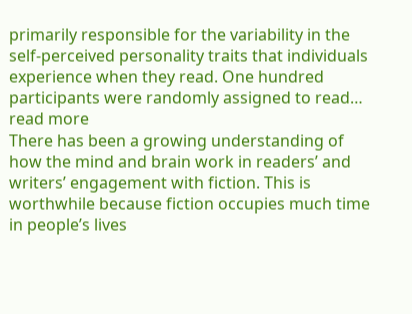primarily responsible for the variability in the self-perceived personality traits that individuals experience when they read. One hundred participants were randomly assigned to read… read more
There has been a growing understanding of how the mind and brain work in readers’ and writers’ engagement with fiction. This is worthwhile because fiction occupies much time in people’s lives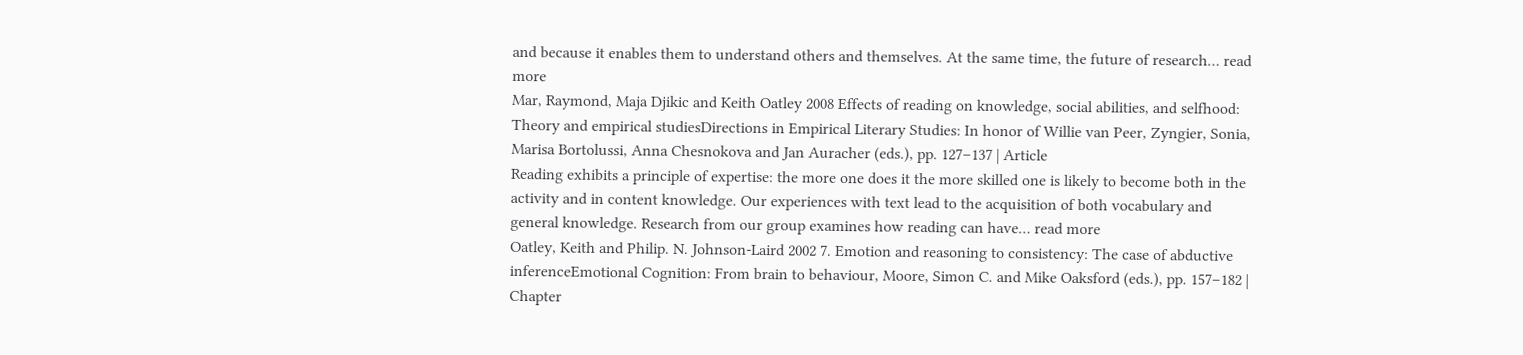and because it enables them to understand others and themselves. At the same time, the future of research… read more
Mar, Raymond, Maja Djikic and Keith Oatley 2008 Effects of reading on knowledge, social abilities, and selfhood: Theory and empirical studiesDirections in Empirical Literary Studies: In honor of Willie van Peer, Zyngier, Sonia, Marisa Bortolussi, Anna Chesnokova and Jan Auracher (eds.), pp. 127–137 | Article
Reading exhibits a principle of expertise: the more one does it the more skilled one is likely to become both in the activity and in content knowledge. Our experiences with text lead to the acquisition of both vocabulary and general knowledge. Research from our group examines how reading can have… read more
Oatley, Keith and Philip. N. Johnson-Laird 2002 7. Emotion and reasoning to consistency: The case of abductive inferenceEmotional Cognition: From brain to behaviour, Moore, Simon C. and Mike Oaksford (eds.), pp. 157–182 | Chapter